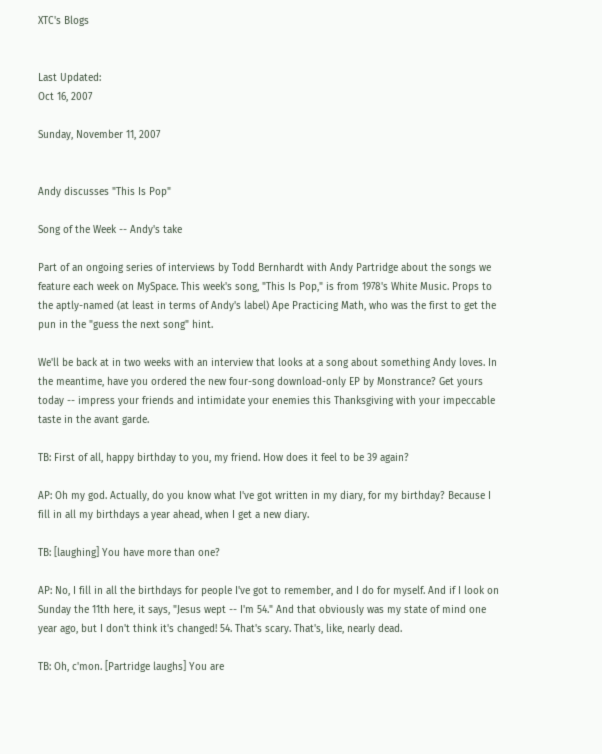XTC's Blogs


Last Updated:
Oct 16, 2007

Sunday, November 11, 2007


Andy discusses "This Is Pop"

Song of the Week -- Andy's take

Part of an ongoing series of interviews by Todd Bernhardt with Andy Partridge about the songs we feature each week on MySpace. This week's song, "This Is Pop," is from 1978's White Music. Props to the aptly-named (at least in terms of Andy's label) Ape Practicing Math, who was the first to get the pun in the "guess the next song" hint.

We'll be back at in two weeks with an interview that looks at a song about something Andy loves. In the meantime, have you ordered the new four-song download-only EP by Monstrance? Get yours today -- impress your friends and intimidate your enemies this Thanksgiving with your impeccable taste in the avant garde.

TB: First of all, happy birthday to you, my friend. How does it feel to be 39 again?

AP: Oh my god. Actually, do you know what I've got written in my diary, for my birthday? Because I fill in all my birthdays a year ahead, when I get a new diary.

TB: [laughing] You have more than one?

AP: No, I fill in all the birthdays for people I've got to remember, and I do for myself. And if I look on Sunday the 11th here, it says, "Jesus wept -- I'm 54." And that obviously was my state of mind one year ago, but I don't think it's changed! 54. That's scary. That's, like, nearly dead.

TB: Oh, c'mon. [Partridge laughs] You are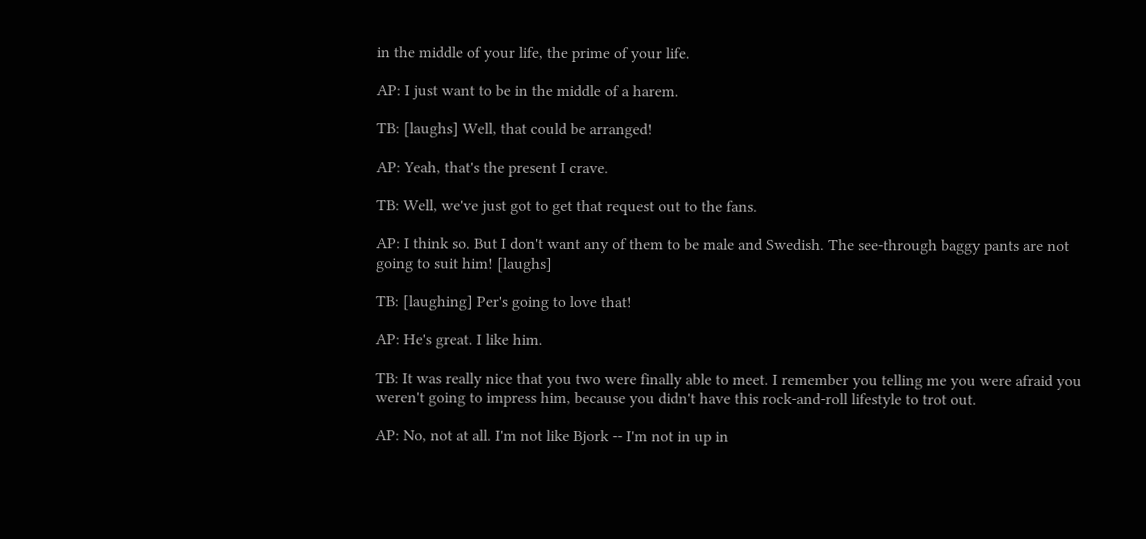in the middle of your life, the prime of your life.

AP: I just want to be in the middle of a harem.

TB: [laughs] Well, that could be arranged!

AP: Yeah, that's the present I crave.

TB: Well, we've just got to get that request out to the fans.

AP: I think so. But I don't want any of them to be male and Swedish. The see-through baggy pants are not going to suit him! [laughs]

TB: [laughing] Per's going to love that!

AP: He's great. I like him.

TB: It was really nice that you two were finally able to meet. I remember you telling me you were afraid you weren't going to impress him, because you didn't have this rock-and-roll lifestyle to trot out.

AP: No, not at all. I'm not like Bjork -- I'm not in up in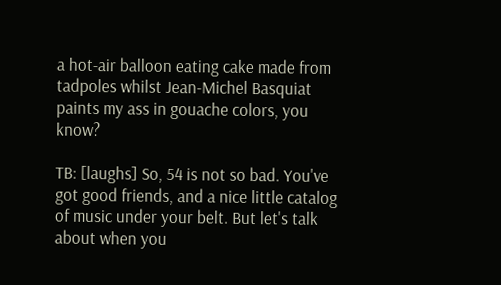a hot-air balloon eating cake made from tadpoles whilst Jean-Michel Basquiat paints my ass in gouache colors, you know?

TB: [laughs] So, 54 is not so bad. You've got good friends, and a nice little catalog of music under your belt. But let's talk about when you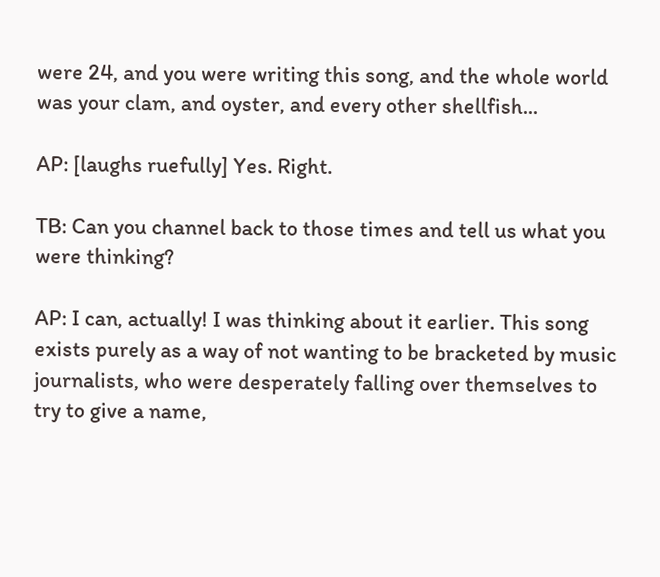were 24, and you were writing this song, and the whole world was your clam, and oyster, and every other shellfish...

AP: [laughs ruefully] Yes. Right.

TB: Can you channel back to those times and tell us what you were thinking?

AP: I can, actually! I was thinking about it earlier. This song exists purely as a way of not wanting to be bracketed by music journalists, who were desperately falling over themselves to try to give a name,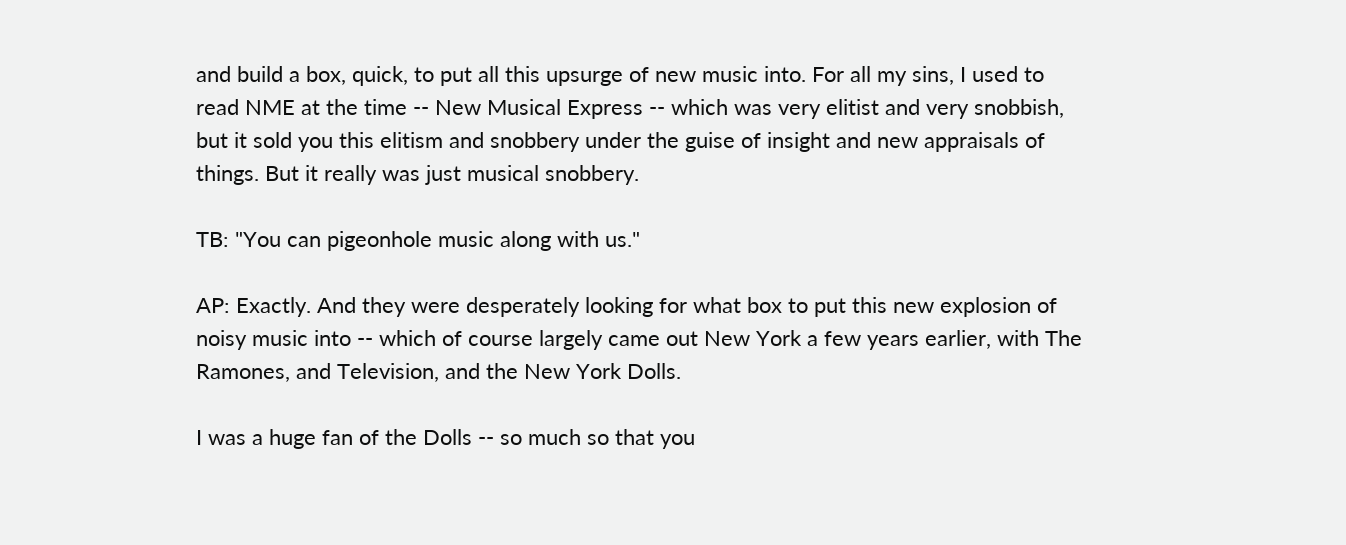and build a box, quick, to put all this upsurge of new music into. For all my sins, I used to read NME at the time -- New Musical Express -- which was very elitist and very snobbish, but it sold you this elitism and snobbery under the guise of insight and new appraisals of things. But it really was just musical snobbery.

TB: "You can pigeonhole music along with us."

AP: Exactly. And they were desperately looking for what box to put this new explosion of noisy music into -- which of course largely came out New York a few years earlier, with The Ramones, and Television, and the New York Dolls.

I was a huge fan of the Dolls -- so much so that you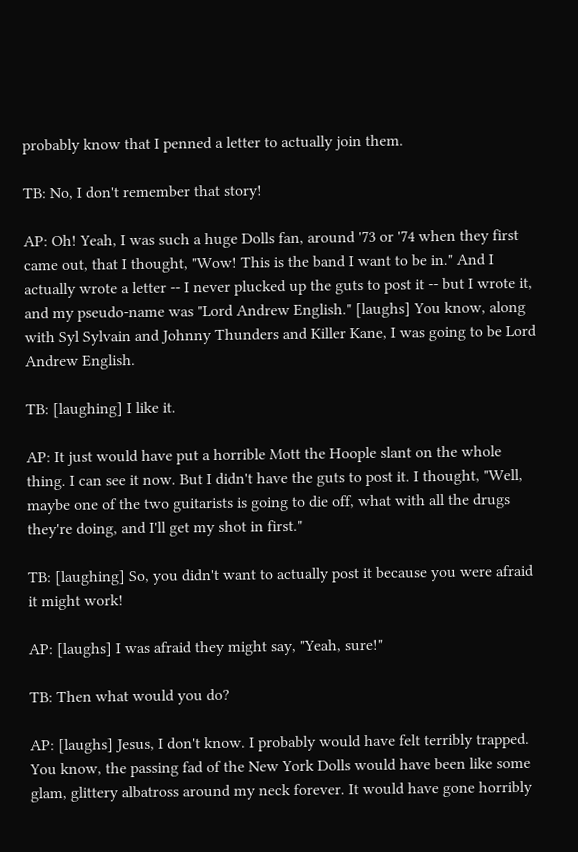probably know that I penned a letter to actually join them.

TB: No, I don't remember that story!

AP: Oh! Yeah, I was such a huge Dolls fan, around '73 or '74 when they first came out, that I thought, "Wow! This is the band I want to be in." And I actually wrote a letter -- I never plucked up the guts to post it -- but I wrote it, and my pseudo-name was "Lord Andrew English." [laughs] You know, along with Syl Sylvain and Johnny Thunders and Killer Kane, I was going to be Lord Andrew English.

TB: [laughing] I like it.

AP: It just would have put a horrible Mott the Hoople slant on the whole thing. I can see it now. But I didn't have the guts to post it. I thought, "Well, maybe one of the two guitarists is going to die off, what with all the drugs they're doing, and I'll get my shot in first."

TB: [laughing] So, you didn't want to actually post it because you were afraid it might work!

AP: [laughs] I was afraid they might say, "Yeah, sure!"

TB: Then what would you do?

AP: [laughs] Jesus, I don't know. I probably would have felt terribly trapped. You know, the passing fad of the New York Dolls would have been like some glam, glittery albatross around my neck forever. It would have gone horribly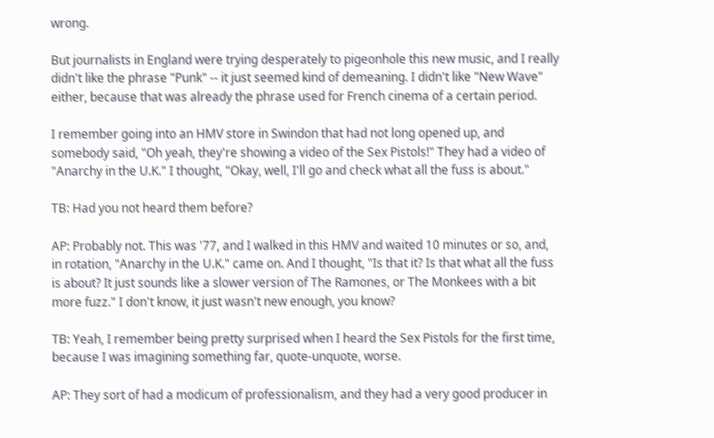wrong.

But journalists in England were trying desperately to pigeonhole this new music, and I really didn't like the phrase "Punk" -- it just seemed kind of demeaning. I didn't like "New Wave" either, because that was already the phrase used for French cinema of a certain period.

I remember going into an HMV store in Swindon that had not long opened up, and somebody said, "Oh yeah, they're showing a video of the Sex Pistols!" They had a video of "Anarchy in the U.K." I thought, "Okay, well, I'll go and check what all the fuss is about."

TB: Had you not heard them before?

AP: Probably not. This was '77, and I walked in this HMV and waited 10 minutes or so, and, in rotation, "Anarchy in the U.K." came on. And I thought, "Is that it? Is that what all the fuss is about? It just sounds like a slower version of The Ramones, or The Monkees with a bit more fuzz." I don't know, it just wasn't new enough, you know?

TB: Yeah, I remember being pretty surprised when I heard the Sex Pistols for the first time, because I was imagining something far, quote-unquote, worse.

AP: They sort of had a modicum of professionalism, and they had a very good producer in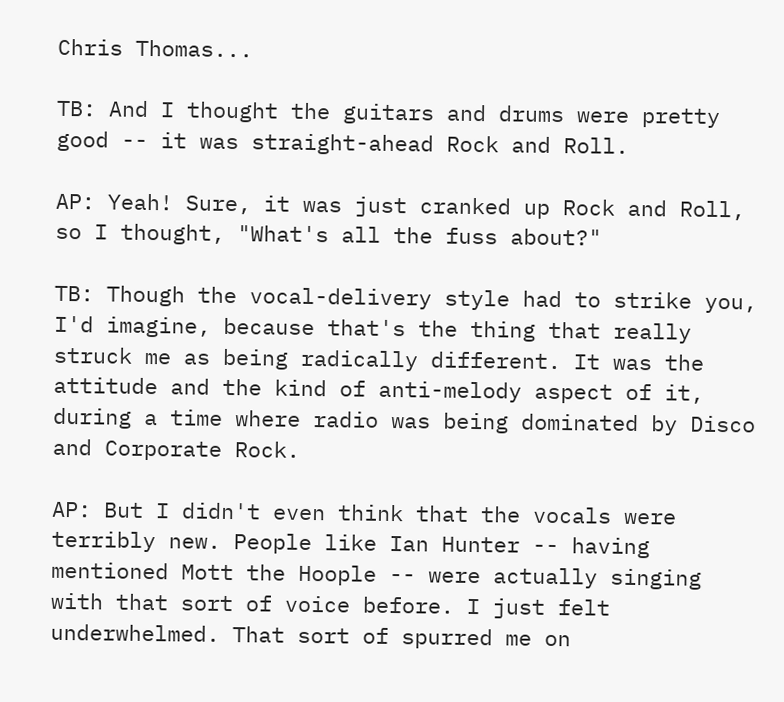Chris Thomas...

TB: And I thought the guitars and drums were pretty good -- it was straight-ahead Rock and Roll.

AP: Yeah! Sure, it was just cranked up Rock and Roll, so I thought, "What's all the fuss about?"

TB: Though the vocal-delivery style had to strike you, I'd imagine, because that's the thing that really struck me as being radically different. It was the attitude and the kind of anti-melody aspect of it, during a time where radio was being dominated by Disco and Corporate Rock.

AP: But I didn't even think that the vocals were terribly new. People like Ian Hunter -- having mentioned Mott the Hoople -- were actually singing with that sort of voice before. I just felt underwhelmed. That sort of spurred me on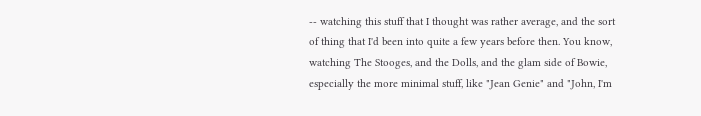-- watching this stuff that I thought was rather average, and the sort of thing that I'd been into quite a few years before then. You know, watching The Stooges, and the Dolls, and the glam side of Bowie, especially the more minimal stuff, like "Jean Genie" and "John, I'm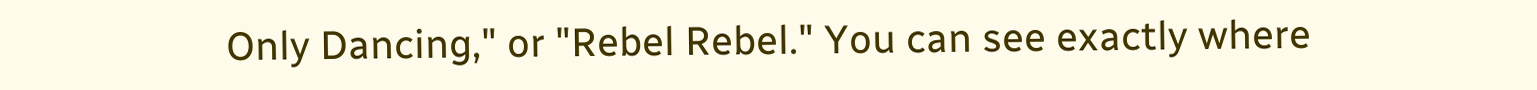Only Dancing," or "Rebel Rebel." You can see exactly where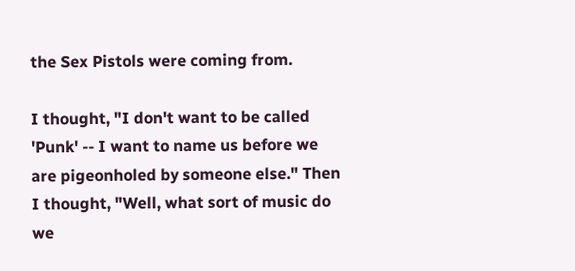the Sex Pistols were coming from.

I thought, "I don't want to be called 'Punk' -- I want to name us before we are pigeonholed by someone else." Then I thought, "Well, what sort of music do we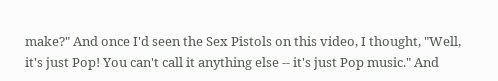make?" And once I'd seen the Sex Pistols on this video, I thought, "Well, it's just Pop! You can't call it anything else -- it's just Pop music." And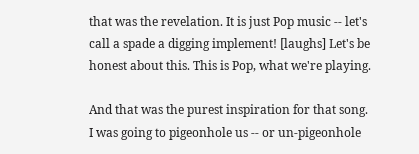that was the revelation. It is just Pop music -- let's call a spade a digging implement! [laughs] Let's be honest about this. This is Pop, what we're playing.

And that was the purest inspiration for that song. I was going to pigeonhole us -- or un-pigeonhole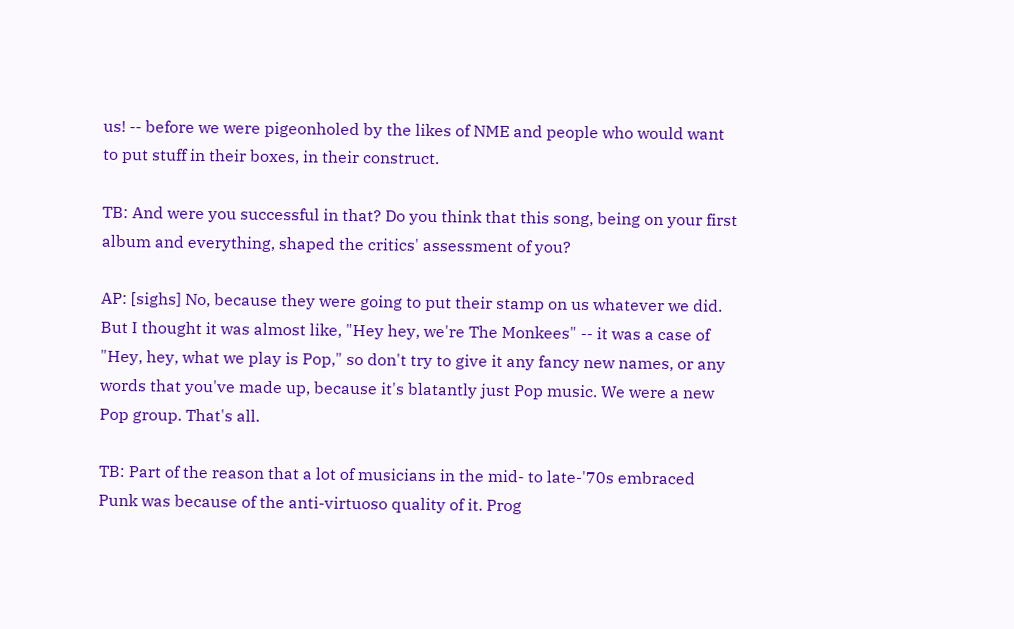us! -- before we were pigeonholed by the likes of NME and people who would want to put stuff in their boxes, in their construct.

TB: And were you successful in that? Do you think that this song, being on your first album and everything, shaped the critics' assessment of you?

AP: [sighs] No, because they were going to put their stamp on us whatever we did. But I thought it was almost like, "Hey hey, we're The Monkees" -- it was a case of "Hey, hey, what we play is Pop," so don't try to give it any fancy new names, or any words that you've made up, because it's blatantly just Pop music. We were a new Pop group. That's all.

TB: Part of the reason that a lot of musicians in the mid- to late-'70s embraced Punk was because of the anti-virtuoso quality of it. Prog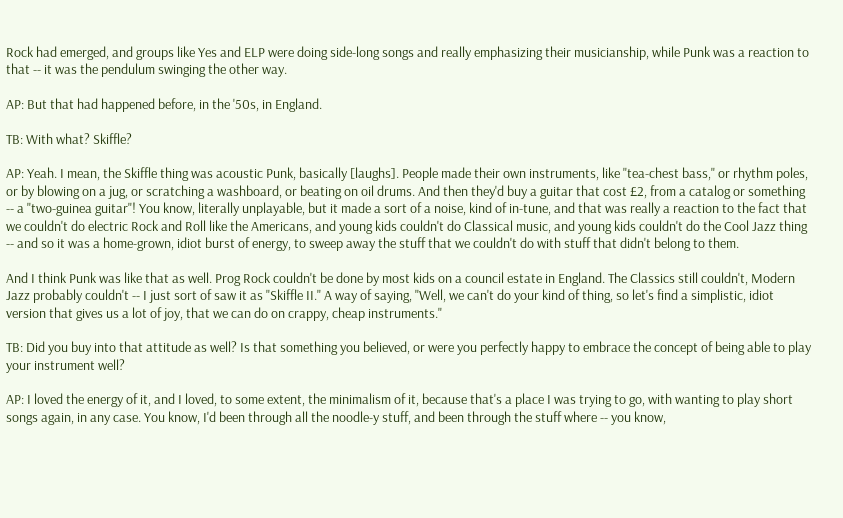Rock had emerged, and groups like Yes and ELP were doing side-long songs and really emphasizing their musicianship, while Punk was a reaction to that -- it was the pendulum swinging the other way.

AP: But that had happened before, in the '50s, in England.

TB: With what? Skiffle?

AP: Yeah. I mean, the Skiffle thing was acoustic Punk, basically [laughs]. People made their own instruments, like "tea-chest bass," or rhythm poles, or by blowing on a jug, or scratching a washboard, or beating on oil drums. And then they'd buy a guitar that cost £2, from a catalog or something -- a "two-guinea guitar"! You know, literally unplayable, but it made a sort of a noise, kind of in-tune, and that was really a reaction to the fact that we couldn't do electric Rock and Roll like the Americans, and young kids couldn't do Classical music, and young kids couldn't do the Cool Jazz thing -- and so it was a home-grown, idiot burst of energy, to sweep away the stuff that we couldn't do with stuff that didn't belong to them.

And I think Punk was like that as well. Prog Rock couldn't be done by most kids on a council estate in England. The Classics still couldn't, Modern Jazz probably couldn't -- I just sort of saw it as "Skiffle II." A way of saying, "Well, we can't do your kind of thing, so let's find a simplistic, idiot version that gives us a lot of joy, that we can do on crappy, cheap instruments."

TB: Did you buy into that attitude as well? Is that something you believed, or were you perfectly happy to embrace the concept of being able to play your instrument well?

AP: I loved the energy of it, and I loved, to some extent, the minimalism of it, because that's a place I was trying to go, with wanting to play short songs again, in any case. You know, I'd been through all the noodle-y stuff, and been through the stuff where -- you know,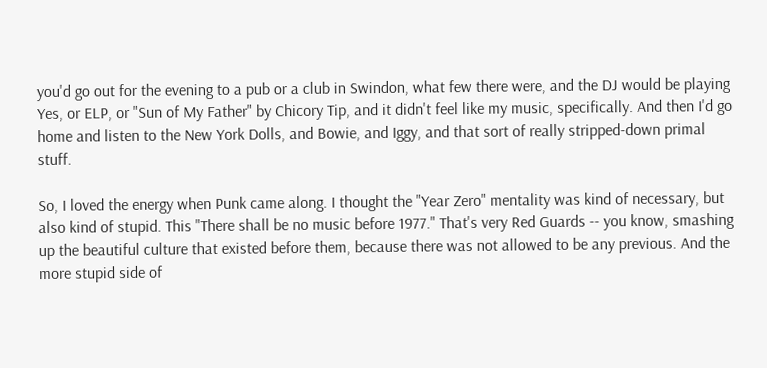you'd go out for the evening to a pub or a club in Swindon, what few there were, and the DJ would be playing Yes, or ELP, or "Sun of My Father" by Chicory Tip, and it didn't feel like my music, specifically. And then I'd go home and listen to the New York Dolls, and Bowie, and Iggy, and that sort of really stripped-down primal stuff.

So, I loved the energy when Punk came along. I thought the "Year Zero" mentality was kind of necessary, but also kind of stupid. This "There shall be no music before 1977." That's very Red Guards -- you know, smashing up the beautiful culture that existed before them, because there was not allowed to be any previous. And the more stupid side of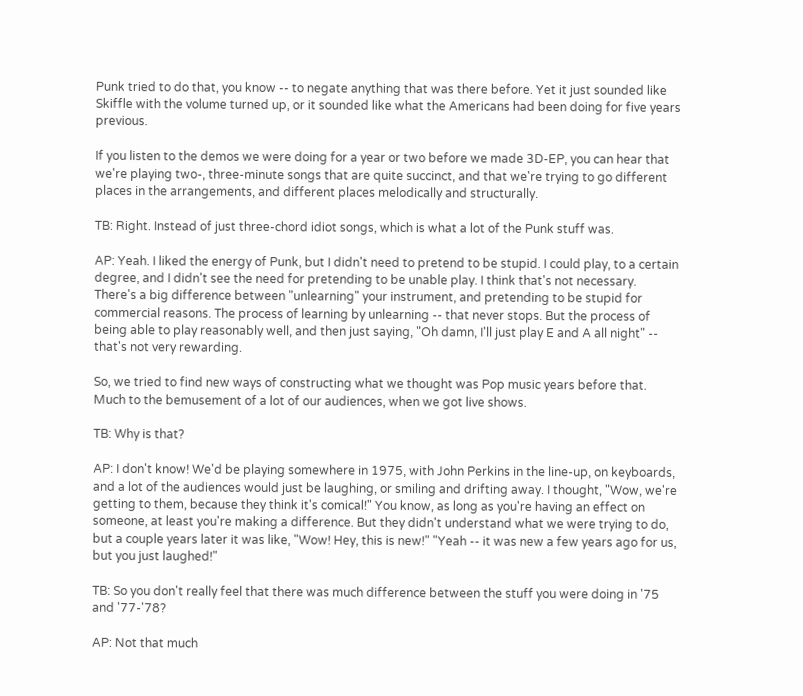Punk tried to do that, you know -- to negate anything that was there before. Yet it just sounded like Skiffle with the volume turned up, or it sounded like what the Americans had been doing for five years previous.

If you listen to the demos we were doing for a year or two before we made 3D-EP, you can hear that we're playing two-, three-minute songs that are quite succinct, and that we're trying to go different places in the arrangements, and different places melodically and structurally.

TB: Right. Instead of just three-chord idiot songs, which is what a lot of the Punk stuff was.

AP: Yeah. I liked the energy of Punk, but I didn't need to pretend to be stupid. I could play, to a certain degree, and I didn't see the need for pretending to be unable play. I think that's not necessary. There's a big difference between "unlearning" your instrument, and pretending to be stupid for commercial reasons. The process of learning by unlearning -- that never stops. But the process of being able to play reasonably well, and then just saying, "Oh damn, I'll just play E and A all night" -- that's not very rewarding.

So, we tried to find new ways of constructing what we thought was Pop music years before that. Much to the bemusement of a lot of our audiences, when we got live shows.

TB: Why is that?

AP: I don't know! We'd be playing somewhere in 1975, with John Perkins in the line-up, on keyboards, and a lot of the audiences would just be laughing, or smiling and drifting away. I thought, "Wow, we're getting to them, because they think it's comical!" You know, as long as you're having an effect on someone, at least you're making a difference. But they didn't understand what we were trying to do, but a couple years later it was like, "Wow! Hey, this is new!" "Yeah -- it was new a few years ago for us, but you just laughed!"

TB: So you don't really feel that there was much difference between the stuff you were doing in '75 and '77-'78?

AP: Not that much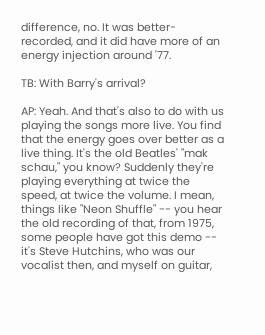difference, no. It was better-recorded, and it did have more of an energy injection around '77.

TB: With Barry's arrival?

AP: Yeah. And that's also to do with us playing the songs more live. You find that the energy goes over better as a live thing. It's the old Beatles' "mak schau," you know? Suddenly they're playing everything at twice the speed, at twice the volume. I mean, things like "Neon Shuffle" -- you hear the old recording of that, from 1975, some people have got this demo -- it's Steve Hutchins, who was our vocalist then, and myself on guitar,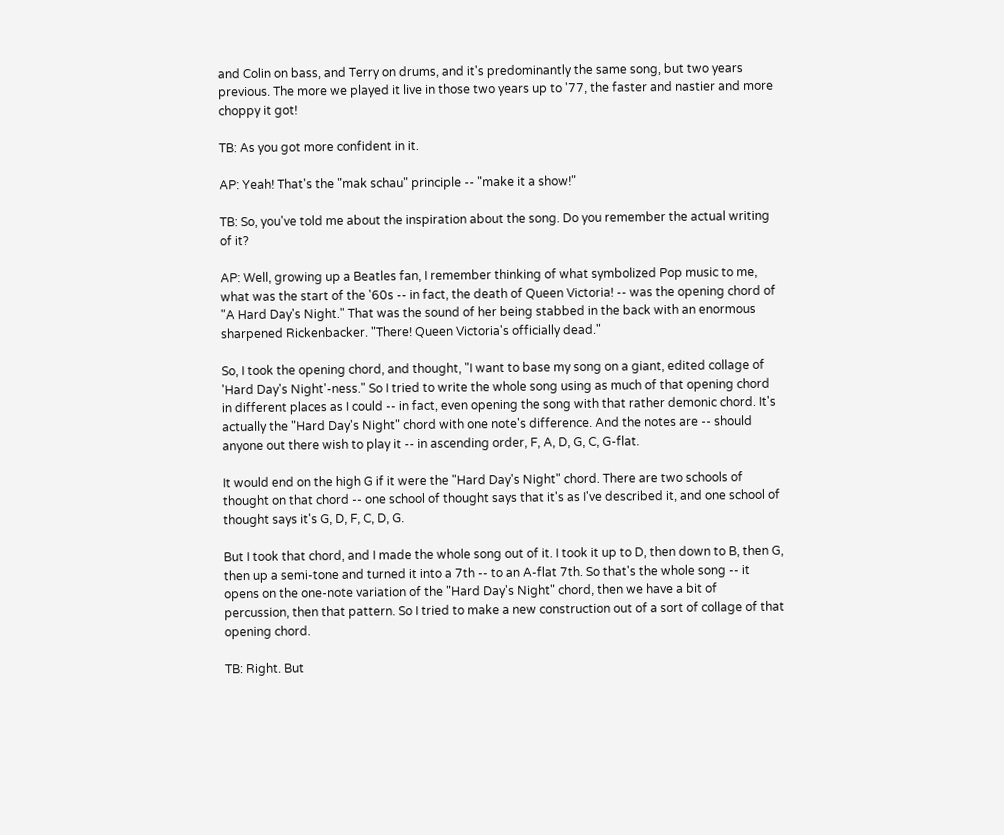and Colin on bass, and Terry on drums, and it's predominantly the same song, but two years previous. The more we played it live in those two years up to '77, the faster and nastier and more choppy it got!

TB: As you got more confident in it.

AP: Yeah! That's the "mak schau" principle -- "make it a show!"

TB: So, you've told me about the inspiration about the song. Do you remember the actual writing of it?

AP: Well, growing up a Beatles fan, I remember thinking of what symbolized Pop music to me, what was the start of the '60s -- in fact, the death of Queen Victoria! -- was the opening chord of "A Hard Day's Night." That was the sound of her being stabbed in the back with an enormous sharpened Rickenbacker. "There! Queen Victoria's officially dead."

So, I took the opening chord, and thought, "I want to base my song on a giant, edited collage of 'Hard Day's Night'-ness." So I tried to write the whole song using as much of that opening chord in different places as I could -- in fact, even opening the song with that rather demonic chord. It's actually the "Hard Day's Night" chord with one note's difference. And the notes are -- should anyone out there wish to play it -- in ascending order, F, A, D, G, C, G-flat.

It would end on the high G if it were the "Hard Day's Night" chord. There are two schools of thought on that chord -- one school of thought says that it's as I've described it, and one school of thought says it's G, D, F, C, D, G.

But I took that chord, and I made the whole song out of it. I took it up to D, then down to B, then G, then up a semi-tone and turned it into a 7th -- to an A-flat 7th. So that's the whole song -- it opens on the one-note variation of the "Hard Day's Night" chord, then we have a bit of percussion, then that pattern. So I tried to make a new construction out of a sort of collage of that opening chord.

TB: Right. But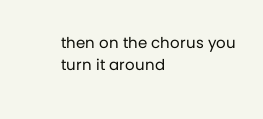then on the chorus you turn it around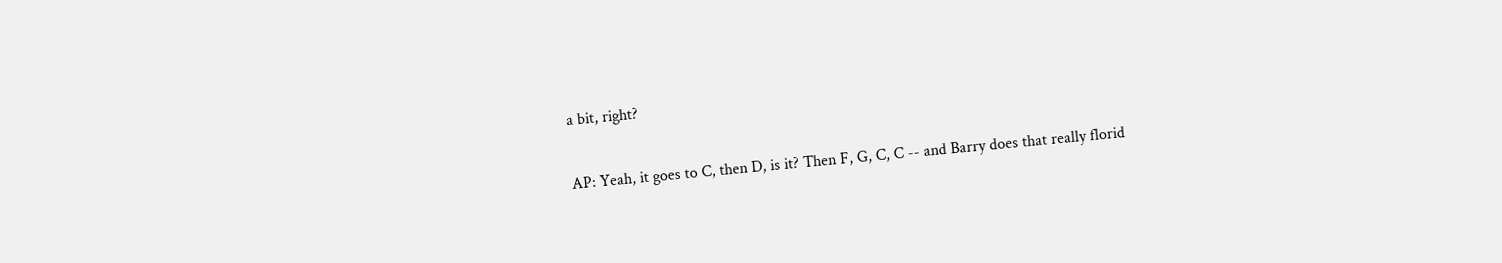a bit, right?

AP: Yeah, it goes to C, then D, is it? Then F, G, C, C -- and Barry does that really florid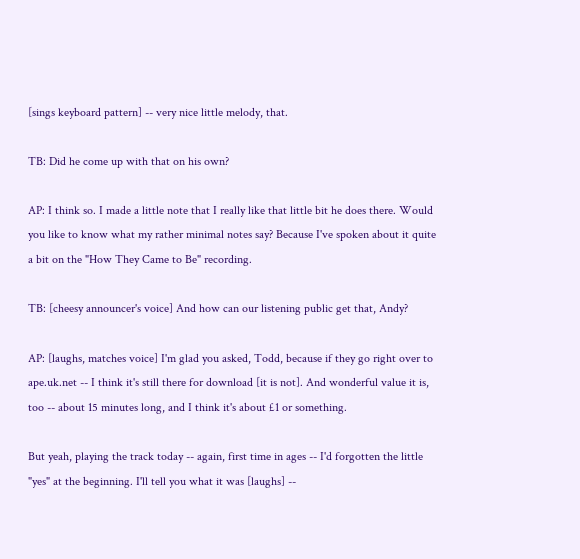[sings keyboard pattern] -- very nice little melody, that.

TB: Did he come up with that on his own?

AP: I think so. I made a little note that I really like that little bit he does there. Would you like to know what my rather minimal notes say? Because I've spoken about it quite a bit on the "How They Came to Be" recording.

TB: [cheesy announcer's voice] And how can our listening public get that, Andy?

AP: [laughs, matches voice] I'm glad you asked, Todd, because if they go right over to ape.uk.net -- I think it's still there for download [it is not]. And wonderful value it is, too -- about 15 minutes long, and I think it's about £1 or something.

But yeah, playing the track today -- again, first time in ages -- I'd forgotten the little "yes" at the beginning. I'll tell you what it was [laughs] --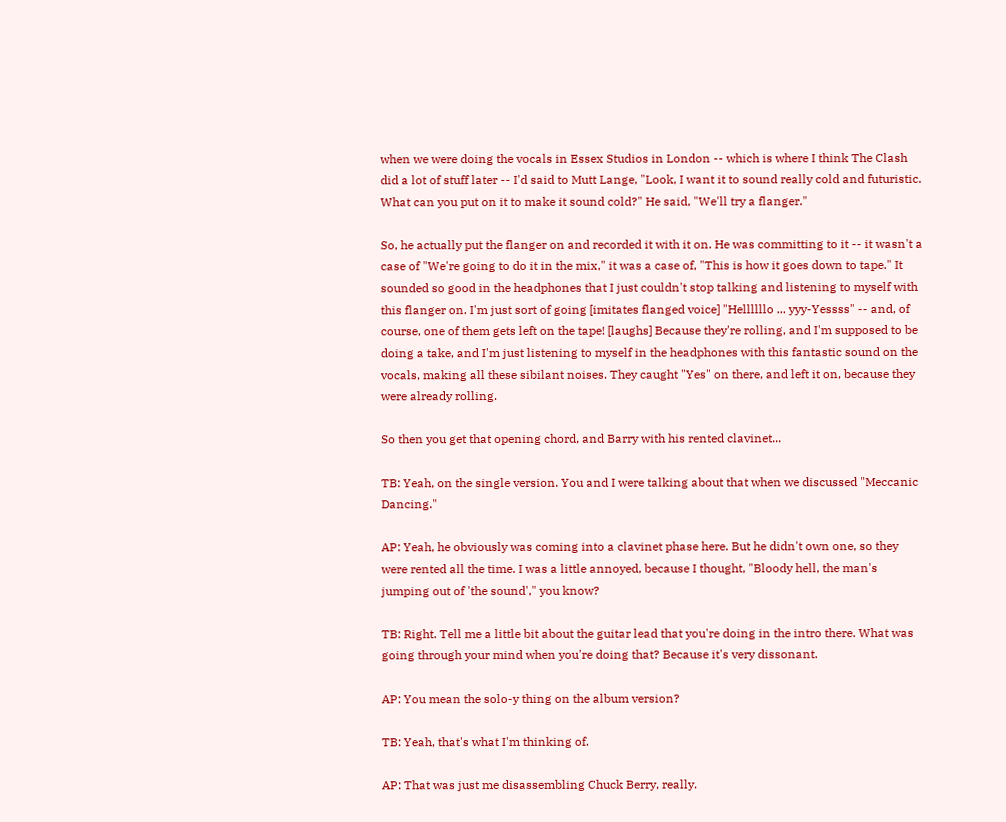when we were doing the vocals in Essex Studios in London -- which is where I think The Clash did a lot of stuff later -- I'd said to Mutt Lange, "Look, I want it to sound really cold and futuristic. What can you put on it to make it sound cold?" He said, "We'll try a flanger."

So, he actually put the flanger on and recorded it with it on. He was committing to it -- it wasn't a case of "We're going to do it in the mix," it was a case of, "This is how it goes down to tape." It sounded so good in the headphones that I just couldn't stop talking and listening to myself with this flanger on. I'm just sort of going [imitates flanged voice] "Hellllllo ... yyy-Yessss" -- and, of course, one of them gets left on the tape! [laughs] Because they're rolling, and I'm supposed to be doing a take, and I'm just listening to myself in the headphones with this fantastic sound on the vocals, making all these sibilant noises. They caught "Yes" on there, and left it on, because they were already rolling.

So then you get that opening chord, and Barry with his rented clavinet...

TB: Yeah, on the single version. You and I were talking about that when we discussed "Meccanic Dancing."

AP: Yeah, he obviously was coming into a clavinet phase here. But he didn't own one, so they were rented all the time. I was a little annoyed, because I thought, "Bloody hell, the man's jumping out of 'the sound'," you know?

TB: Right. Tell me a little bit about the guitar lead that you're doing in the intro there. What was going through your mind when you're doing that? Because it's very dissonant.

AP: You mean the solo-y thing on the album version?

TB: Yeah, that's what I'm thinking of.

AP: That was just me disassembling Chuck Berry, really.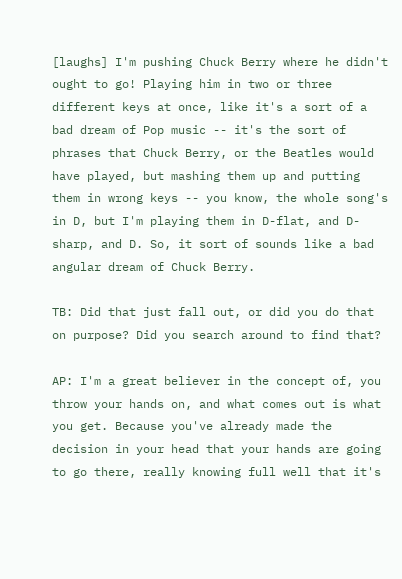[laughs] I'm pushing Chuck Berry where he didn't ought to go! Playing him in two or three different keys at once, like it's a sort of a bad dream of Pop music -- it's the sort of phrases that Chuck Berry, or the Beatles would have played, but mashing them up and putting them in wrong keys -- you know, the whole song's in D, but I'm playing them in D-flat, and D-sharp, and D. So, it sort of sounds like a bad angular dream of Chuck Berry.

TB: Did that just fall out, or did you do that on purpose? Did you search around to find that?

AP: I'm a great believer in the concept of, you throw your hands on, and what comes out is what you get. Because you've already made the decision in your head that your hands are going to go there, really knowing full well that it's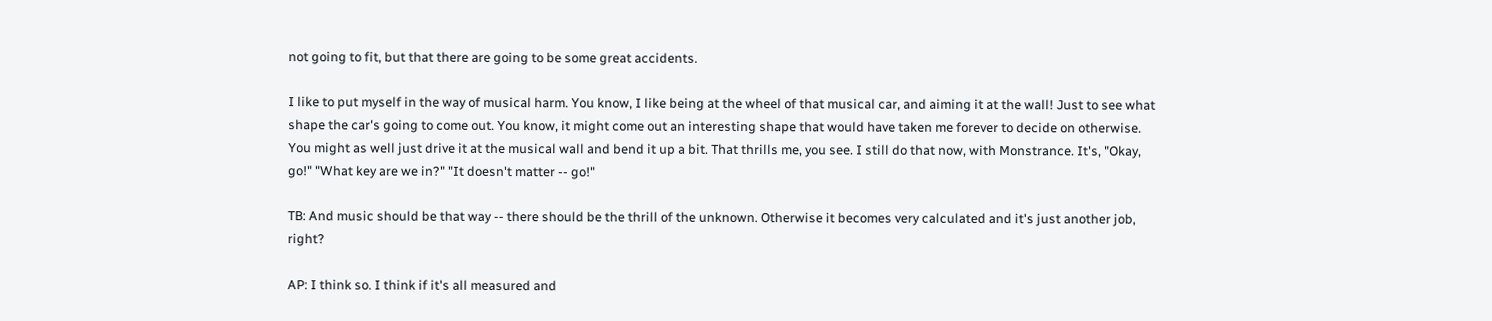not going to fit, but that there are going to be some great accidents.

I like to put myself in the way of musical harm. You know, I like being at the wheel of that musical car, and aiming it at the wall! Just to see what shape the car's going to come out. You know, it might come out an interesting shape that would have taken me forever to decide on otherwise. You might as well just drive it at the musical wall and bend it up a bit. That thrills me, you see. I still do that now, with Monstrance. It's, "Okay, go!" "What key are we in?" "It doesn't matter -- go!"

TB: And music should be that way -- there should be the thrill of the unknown. Otherwise it becomes very calculated and it's just another job, right?

AP: I think so. I think if it's all measured and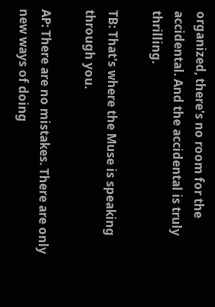organized, there's no room for the accidental. And the accidental is truly thrilling.

TB: That's where the Muse is speaking through you.

AP: There are no mistakes. There are only new ways of doing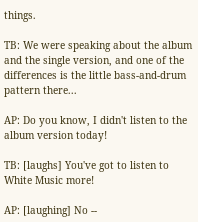things.

TB: We were speaking about the album and the single version, and one of the differences is the little bass-and-drum pattern there...

AP: Do you know, I didn't listen to the album version today!

TB: [laughs] You've got to listen to White Music more!

AP: [laughing] No --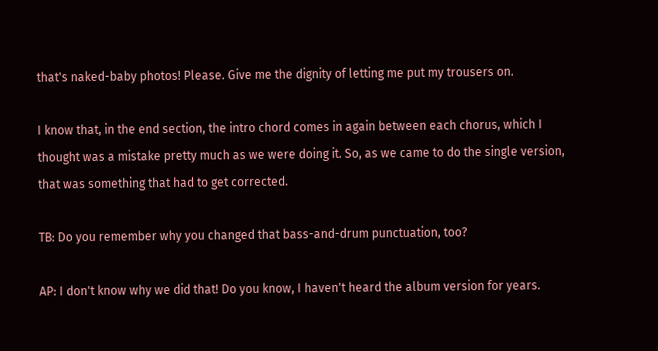that's naked-baby photos! Please. Give me the dignity of letting me put my trousers on.

I know that, in the end section, the intro chord comes in again between each chorus, which I thought was a mistake pretty much as we were doing it. So, as we came to do the single version, that was something that had to get corrected.

TB: Do you remember why you changed that bass-and-drum punctuation, too?

AP: I don't know why we did that! Do you know, I haven't heard the album version for years.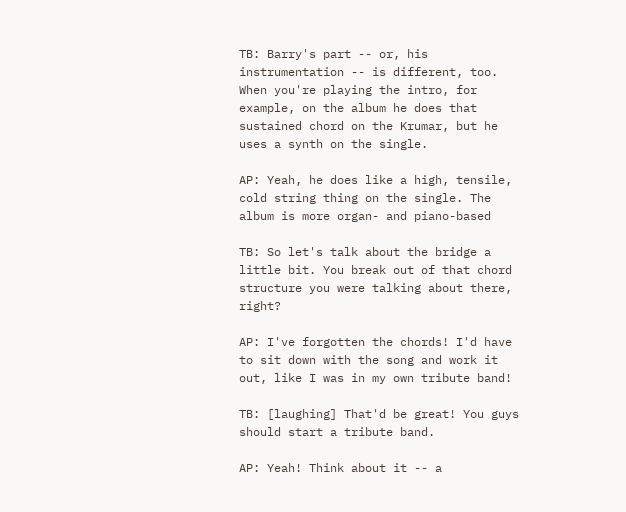TB: Barry's part -- or, his instrumentation -- is different, too. When you're playing the intro, for example, on the album he does that sustained chord on the Krumar, but he uses a synth on the single.

AP: Yeah, he does like a high, tensile, cold string thing on the single. The album is more organ- and piano-based

TB: So let's talk about the bridge a little bit. You break out of that chord structure you were talking about there, right?

AP: I've forgotten the chords! I'd have to sit down with the song and work it out, like I was in my own tribute band!

TB: [laughing] That'd be great! You guys should start a tribute band.

AP: Yeah! Think about it -- a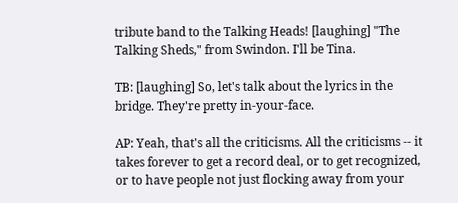tribute band to the Talking Heads! [laughing] "The Talking Sheds," from Swindon. I'll be Tina.

TB: [laughing] So, let's talk about the lyrics in the bridge. They're pretty in-your-face.

AP: Yeah, that's all the criticisms. All the criticisms -- it takes forever to get a record deal, or to get recognized, or to have people not just flocking away from your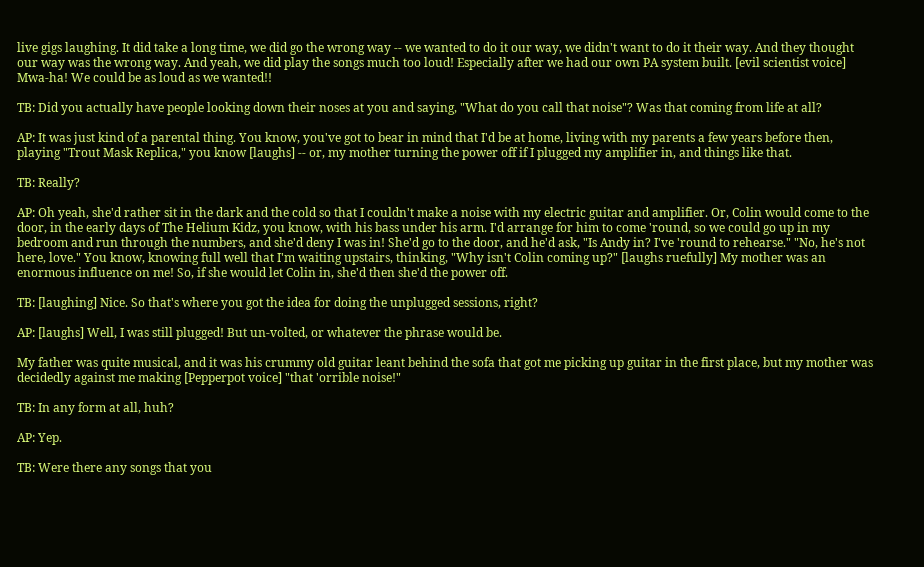live gigs laughing. It did take a long time, we did go the wrong way -- we wanted to do it our way, we didn't want to do it their way. And they thought our way was the wrong way. And yeah, we did play the songs much too loud! Especially after we had our own PA system built. [evil scientist voice] Mwa-ha! We could be as loud as we wanted!!

TB: Did you actually have people looking down their noses at you and saying, "What do you call that noise"? Was that coming from life at all?

AP: It was just kind of a parental thing. You know, you've got to bear in mind that I'd be at home, living with my parents a few years before then, playing "Trout Mask Replica," you know [laughs] -- or, my mother turning the power off if I plugged my amplifier in, and things like that.

TB: Really?

AP: Oh yeah, she'd rather sit in the dark and the cold so that I couldn't make a noise with my electric guitar and amplifier. Or, Colin would come to the door, in the early days of The Helium Kidz, you know, with his bass under his arm. I'd arrange for him to come 'round, so we could go up in my bedroom and run through the numbers, and she'd deny I was in! She'd go to the door, and he'd ask, "Is Andy in? I've 'round to rehearse." "No, he's not here, love." You know, knowing full well that I'm waiting upstairs, thinking, "Why isn't Colin coming up?" [laughs ruefully] My mother was an enormous influence on me! So, if she would let Colin in, she'd then she'd the power off.

TB: [laughing] Nice. So that's where you got the idea for doing the unplugged sessions, right?

AP: [laughs] Well, I was still plugged! But un-volted, or whatever the phrase would be.

My father was quite musical, and it was his crummy old guitar leant behind the sofa that got me picking up guitar in the first place, but my mother was decidedly against me making [Pepperpot voice] "that 'orrible noise!"

TB: In any form at all, huh?

AP: Yep.

TB: Were there any songs that you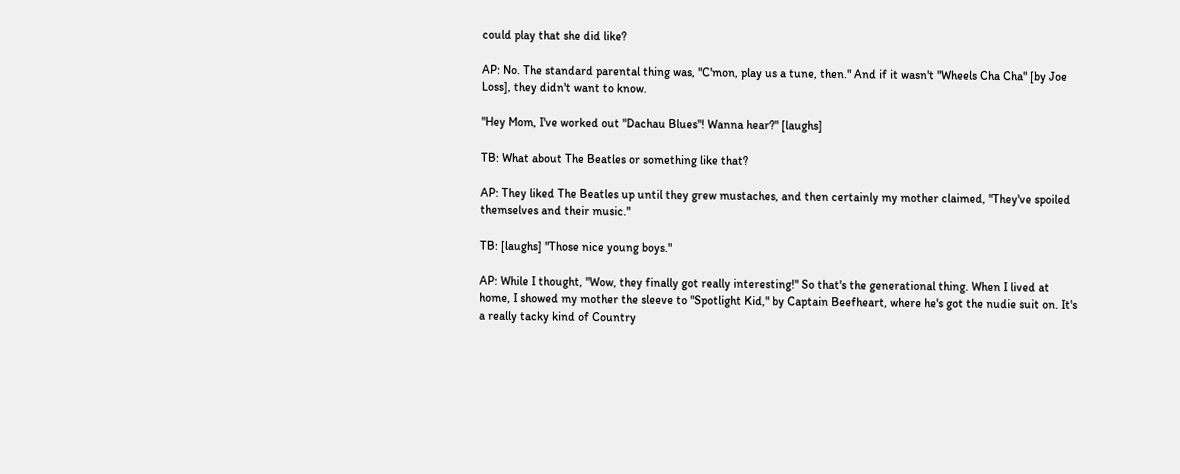could play that she did like?

AP: No. The standard parental thing was, "C'mon, play us a tune, then." And if it wasn't "Wheels Cha Cha" [by Joe Loss], they didn't want to know.

"Hey Mom, I've worked out "Dachau Blues"! Wanna hear?" [laughs]

TB: What about The Beatles or something like that?

AP: They liked The Beatles up until they grew mustaches, and then certainly my mother claimed, "They've spoiled themselves and their music."

TB: [laughs] "Those nice young boys."

AP: While I thought, "Wow, they finally got really interesting!" So that's the generational thing. When I lived at home, I showed my mother the sleeve to "Spotlight Kid," by Captain Beefheart, where he's got the nudie suit on. It's a really tacky kind of Country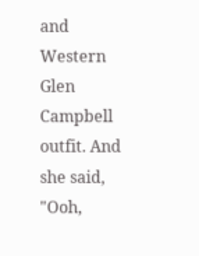and Western Glen Campbell outfit. And she said, "Ooh,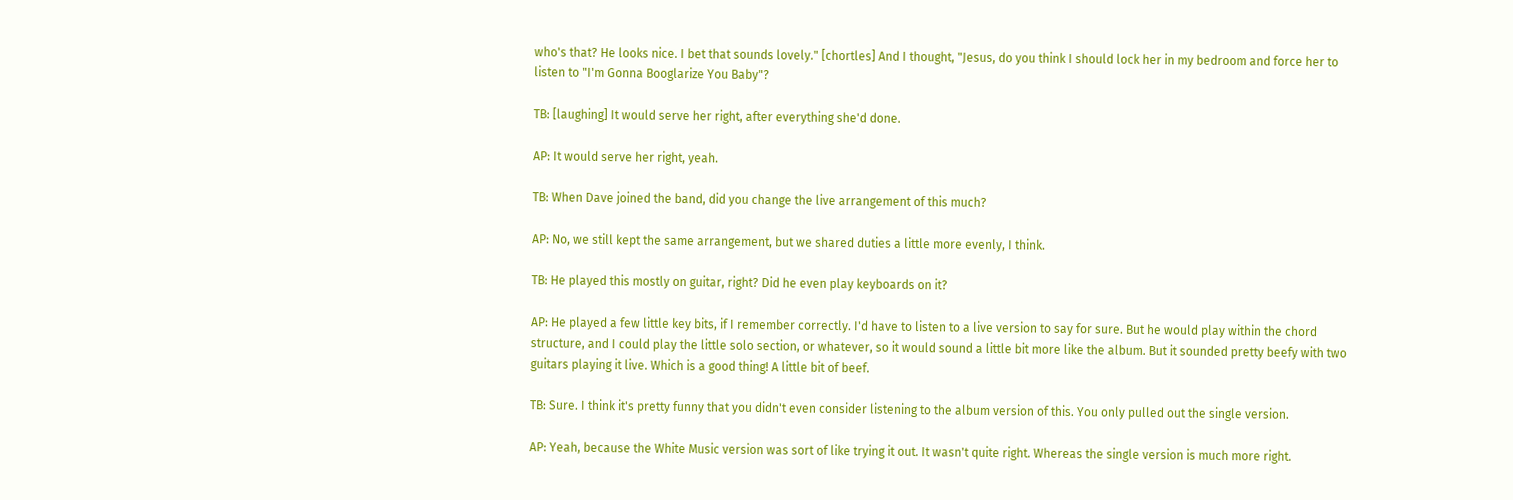who's that? He looks nice. I bet that sounds lovely." [chortles] And I thought, "Jesus, do you think I should lock her in my bedroom and force her to listen to "I'm Gonna Booglarize You Baby"?

TB: [laughing] It would serve her right, after everything she'd done.

AP: It would serve her right, yeah.

TB: When Dave joined the band, did you change the live arrangement of this much?

AP: No, we still kept the same arrangement, but we shared duties a little more evenly, I think.

TB: He played this mostly on guitar, right? Did he even play keyboards on it?

AP: He played a few little key bits, if I remember correctly. I'd have to listen to a live version to say for sure. But he would play within the chord structure, and I could play the little solo section, or whatever, so it would sound a little bit more like the album. But it sounded pretty beefy with two guitars playing it live. Which is a good thing! A little bit of beef.

TB: Sure. I think it's pretty funny that you didn't even consider listening to the album version of this. You only pulled out the single version.

AP: Yeah, because the White Music version was sort of like trying it out. It wasn't quite right. Whereas the single version is much more right.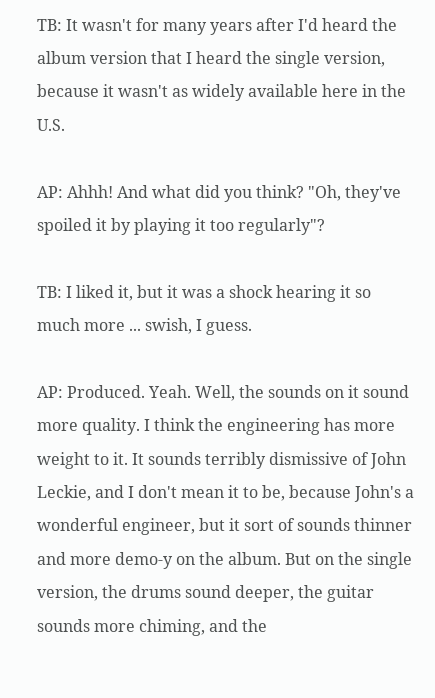TB: It wasn't for many years after I'd heard the album version that I heard the single version, because it wasn't as widely available here in the U.S.

AP: Ahhh! And what did you think? "Oh, they've spoiled it by playing it too regularly"?

TB: I liked it, but it was a shock hearing it so much more ... swish, I guess.

AP: Produced. Yeah. Well, the sounds on it sound more quality. I think the engineering has more weight to it. It sounds terribly dismissive of John Leckie, and I don't mean it to be, because John's a wonderful engineer, but it sort of sounds thinner and more demo-y on the album. But on the single version, the drums sound deeper, the guitar sounds more chiming, and the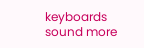keyboards sound more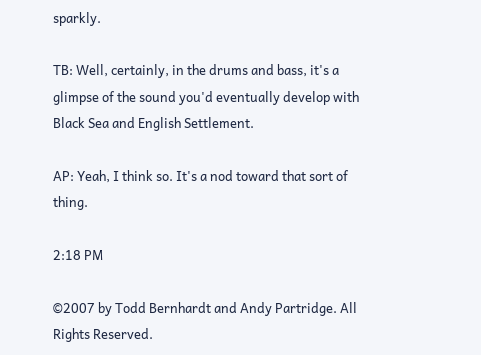sparkly.

TB: Well, certainly, in the drums and bass, it's a glimpse of the sound you'd eventually develop with Black Sea and English Settlement.

AP: Yeah, I think so. It's a nod toward that sort of thing.

2:18 PM

©2007 by Todd Bernhardt and Andy Partridge. All Rights Reserved.